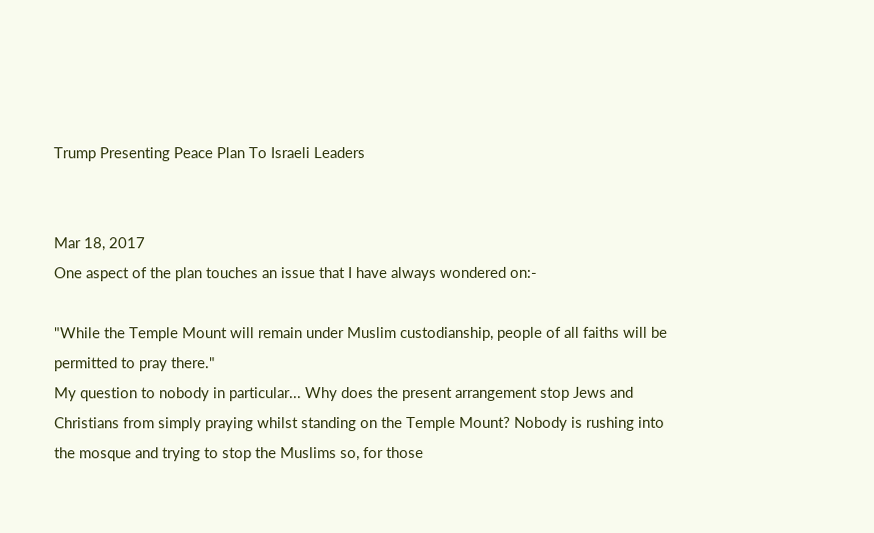Trump Presenting Peace Plan To Israeli Leaders


Mar 18, 2017
One aspect of the plan touches an issue that I have always wondered on:-

"While the Temple Mount will remain under Muslim custodianship, people of all faiths will be permitted to pray there."
My question to nobody in particular... Why does the present arrangement stop Jews and Christians from simply praying whilst standing on the Temple Mount? Nobody is rushing into the mosque and trying to stop the Muslims so, for those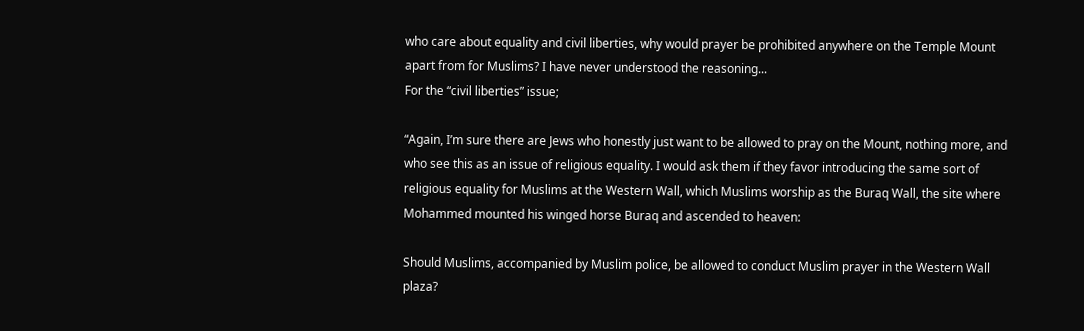who care about equality and civil liberties, why would prayer be prohibited anywhere on the Temple Mount apart from for Muslims? I have never understood the reasoning...
For the “civil liberties” issue;

“Again, I’m sure there are Jews who honestly just want to be allowed to pray on the Mount, nothing more, and who see this as an issue of religious equality. I would ask them if they favor introducing the same sort of religious equality for Muslims at the Western Wall, which Muslims worship as the Buraq Wall, the site where Mohammed mounted his winged horse Buraq and ascended to heaven:

Should Muslims, accompanied by Muslim police, be allowed to conduct Muslim prayer in the Western Wall plaza?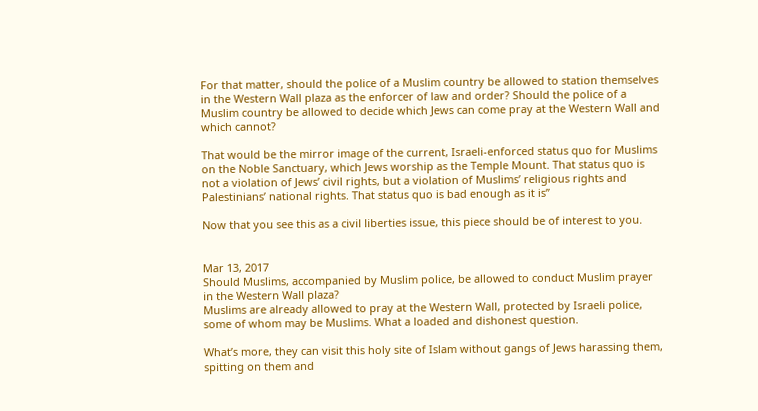For that matter, should the police of a Muslim country be allowed to station themselves in the Western Wall plaza as the enforcer of law and order? Should the police of a Muslim country be allowed to decide which Jews can come pray at the Western Wall and which cannot?

That would be the mirror image of the current, Israeli-enforced status quo for Muslims on the Noble Sanctuary, which Jews worship as the Temple Mount. That status quo is not a violation of Jews’ civil rights, but a violation of Muslims’ religious rights and Palestinians’ national rights. That status quo is bad enough as it is”

Now that you see this as a civil liberties issue, this piece should be of interest to you.


Mar 13, 2017
Should Muslims, accompanied by Muslim police, be allowed to conduct Muslim prayer in the Western Wall plaza?
Muslims are already allowed to pray at the Western Wall, protected by Israeli police, some of whom may be Muslims. What a loaded and dishonest question.

What’s more, they can visit this holy site of Islam without gangs of Jews harassing them, spitting on them and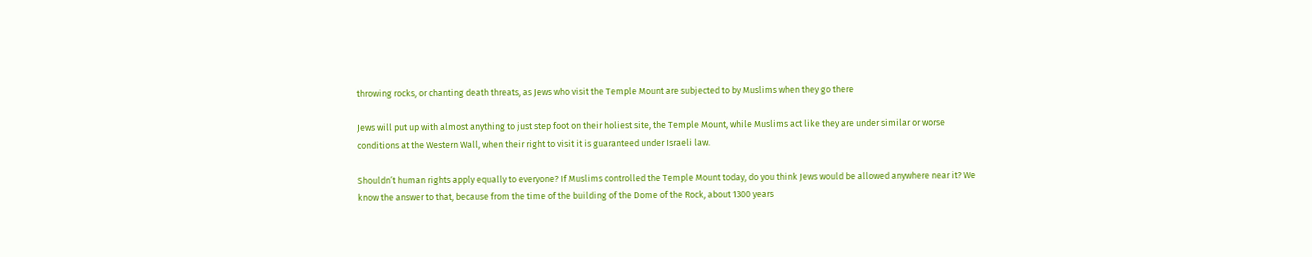throwing rocks, or chanting death threats, as Jews who visit the Temple Mount are subjected to by Muslims when they go there

Jews will put up with almost anything to just step foot on their holiest site, the Temple Mount, while Muslims act like they are under similar or worse conditions at the Western Wall, when their right to visit it is guaranteed under Israeli law.

Shouldn’t human rights apply equally to everyone? If Muslims controlled the Temple Mount today, do you think Jews would be allowed anywhere near it? We know the answer to that, because from the time of the building of the Dome of the Rock, about 1300 years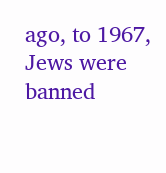ago, to 1967, Jews were banned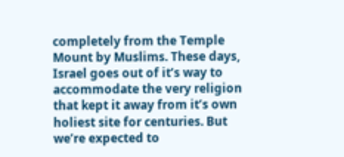completely from the Temple Mount by Muslims. These days, Israel goes out of it’s way to accommodate the very religion that kept it away from it’s own holiest site for centuries. But we’re expected to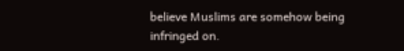believe Muslims are somehow being infringed on.